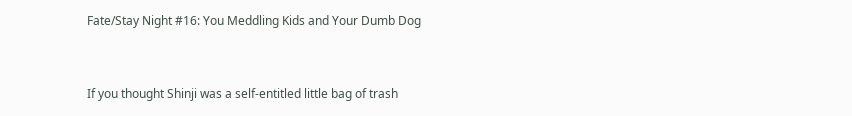Fate/Stay Night #16: You Meddling Kids and Your Dumb Dog


If you thought Shinji was a self-entitled little bag of trash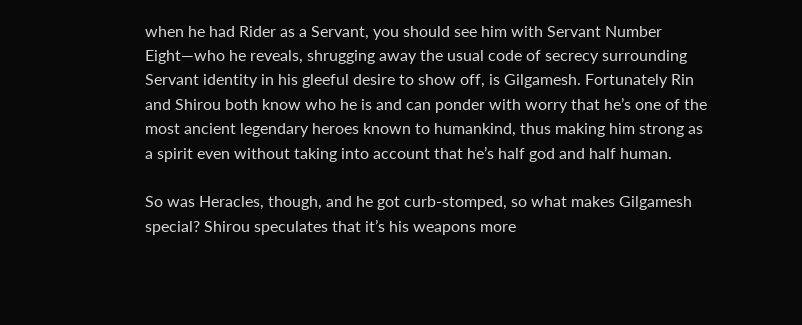when he had Rider as a Servant, you should see him with Servant Number Eight—who he reveals, shrugging away the usual code of secrecy surrounding Servant identity in his gleeful desire to show off, is Gilgamesh. Fortunately Rin and Shirou both know who he is and can ponder with worry that he’s one of the most ancient legendary heroes known to humankind, thus making him strong as a spirit even without taking into account that he’s half god and half human.

So was Heracles, though, and he got curb-stomped, so what makes Gilgamesh special? Shirou speculates that it’s his weapons more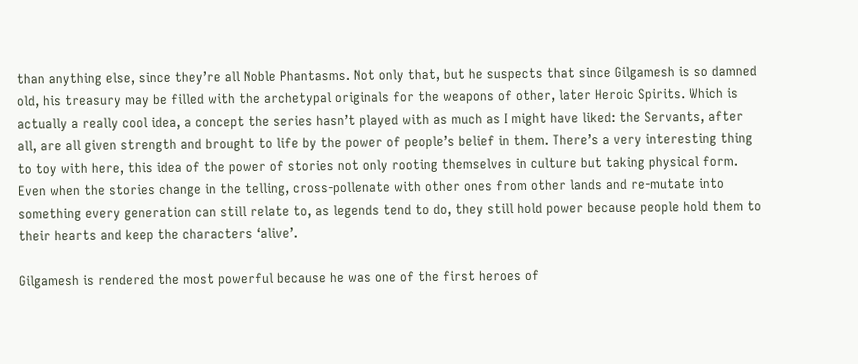than anything else, since they’re all Noble Phantasms. Not only that, but he suspects that since Gilgamesh is so damned old, his treasury may be filled with the archetypal originals for the weapons of other, later Heroic Spirits. Which is actually a really cool idea, a concept the series hasn’t played with as much as I might have liked: the Servants, after all, are all given strength and brought to life by the power of people’s belief in them. There’s a very interesting thing to toy with here, this idea of the power of stories not only rooting themselves in culture but taking physical form. Even when the stories change in the telling, cross-pollenate with other ones from other lands and re-mutate into something every generation can still relate to, as legends tend to do, they still hold power because people hold them to their hearts and keep the characters ‘alive’.

Gilgamesh is rendered the most powerful because he was one of the first heroes of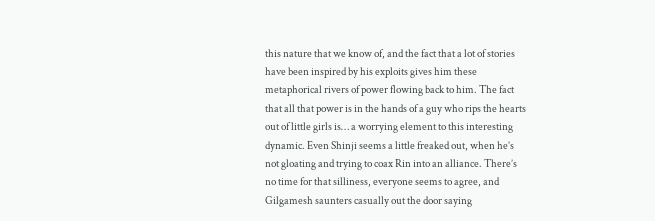this nature that we know of, and the fact that a lot of stories have been inspired by his exploits gives him these metaphorical rivers of power flowing back to him. The fact that all that power is in the hands of a guy who rips the hearts out of little girls is… a worrying element to this interesting dynamic. Even Shinji seems a little freaked out, when he’s not gloating and trying to coax Rin into an alliance. There’s no time for that silliness, everyone seems to agree, and Gilgamesh saunters casually out the door saying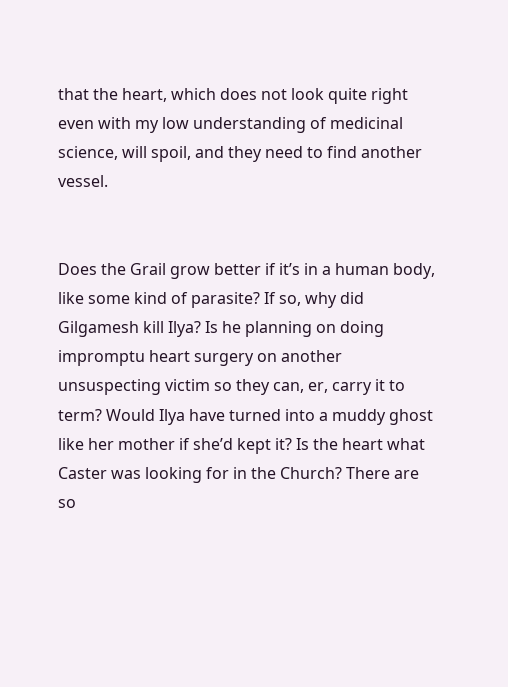that the heart, which does not look quite right even with my low understanding of medicinal science, will spoil, and they need to find another vessel.


Does the Grail grow better if it’s in a human body, like some kind of parasite? If so, why did Gilgamesh kill Ilya? Is he planning on doing impromptu heart surgery on another unsuspecting victim so they can, er, carry it to term? Would Ilya have turned into a muddy ghost like her mother if she’d kept it? Is the heart what Caster was looking for in the Church? There are so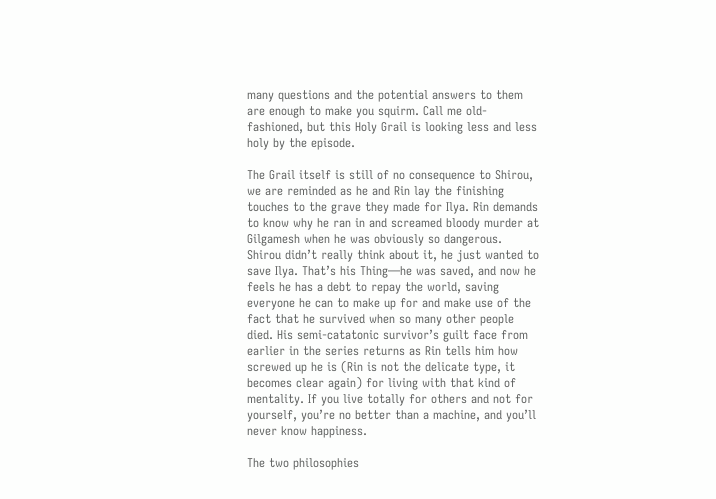many questions and the potential answers to them are enough to make you squirm. Call me old-fashioned, but this Holy Grail is looking less and less holy by the episode.

The Grail itself is still of no consequence to Shirou, we are reminded as he and Rin lay the finishing touches to the grave they made for Ilya. Rin demands to know why he ran in and screamed bloody murder at Gilgamesh when he was obviously so dangerous. Shirou didn’t really think about it, he just wanted to save Ilya. That’s his Thing—he was saved, and now he feels he has a debt to repay the world, saving everyone he can to make up for and make use of the fact that he survived when so many other people died. His semi-catatonic survivor’s guilt face from earlier in the series returns as Rin tells him how screwed up he is (Rin is not the delicate type, it becomes clear again) for living with that kind of mentality. If you live totally for others and not for yourself, you’re no better than a machine, and you’ll never know happiness.

The two philosophies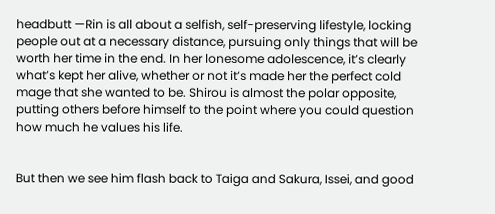headbutt —Rin is all about a selfish, self-preserving lifestyle, locking people out at a necessary distance, pursuing only things that will be worth her time in the end. In her lonesome adolescence, it’s clearly what’s kept her alive, whether or not it’s made her the perfect cold mage that she wanted to be. Shirou is almost the polar opposite, putting others before himself to the point where you could question how much he values his life.


But then we see him flash back to Taiga and Sakura, Issei, and good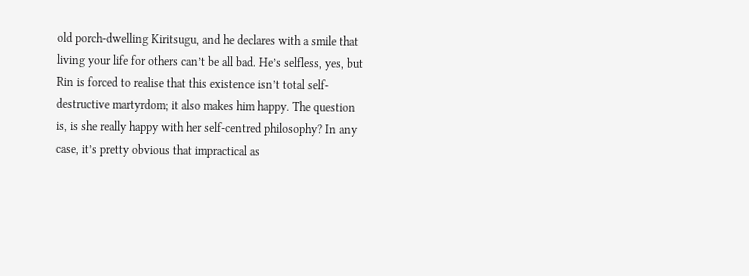old porch-dwelling Kiritsugu, and he declares with a smile that living your life for others can’t be all bad. He’s selfless, yes, but Rin is forced to realise that this existence isn’t total self-destructive martyrdom; it also makes him happy. The question is, is she really happy with her self-centred philosophy? In any case, it’s pretty obvious that impractical as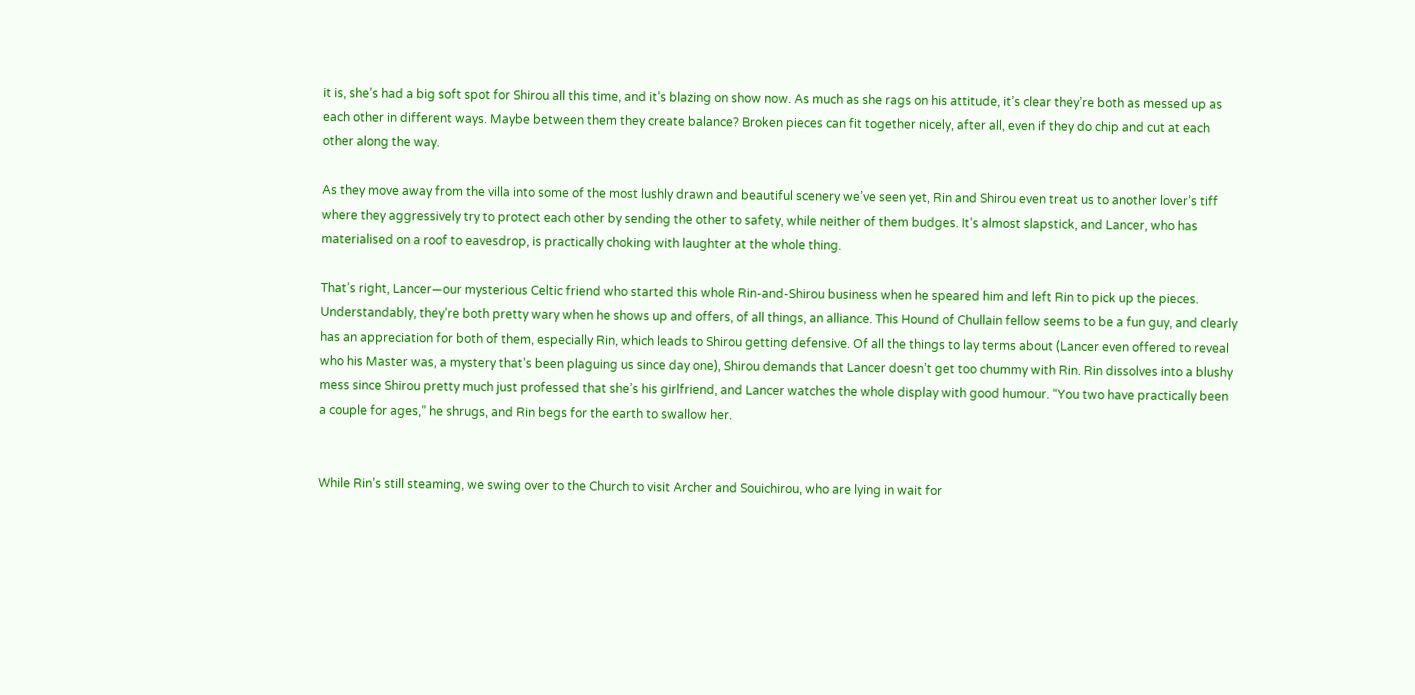it is, she’s had a big soft spot for Shirou all this time, and it’s blazing on show now. As much as she rags on his attitude, it’s clear they’re both as messed up as each other in different ways. Maybe between them they create balance? Broken pieces can fit together nicely, after all, even if they do chip and cut at each other along the way.

As they move away from the villa into some of the most lushly drawn and beautiful scenery we’ve seen yet, Rin and Shirou even treat us to another lover’s tiff where they aggressively try to protect each other by sending the other to safety, while neither of them budges. It’s almost slapstick, and Lancer, who has materialised on a roof to eavesdrop, is practically choking with laughter at the whole thing.

That’s right, Lancer—our mysterious Celtic friend who started this whole Rin-and-Shirou business when he speared him and left Rin to pick up the pieces. Understandably, they’re both pretty wary when he shows up and offers, of all things, an alliance. This Hound of Chullain fellow seems to be a fun guy, and clearly has an appreciation for both of them, especially Rin, which leads to Shirou getting defensive. Of all the things to lay terms about (Lancer even offered to reveal who his Master was, a mystery that’s been plaguing us since day one), Shirou demands that Lancer doesn’t get too chummy with Rin. Rin dissolves into a blushy mess since Shirou pretty much just professed that she’s his girlfriend, and Lancer watches the whole display with good humour. “You two have practically been a couple for ages,” he shrugs, and Rin begs for the earth to swallow her.


While Rin’s still steaming, we swing over to the Church to visit Archer and Souichirou, who are lying in wait for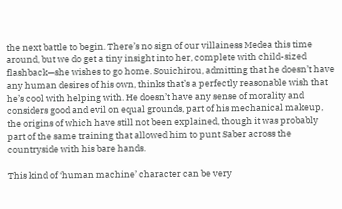the next battle to begin. There’s no sign of our villainess Medea this time around, but we do get a tiny insight into her, complete with child-sized flashback—she wishes to go home. Souichirou, admitting that he doesn’t have any human desires of his own, thinks that’s a perfectly reasonable wish that he’s cool with helping with. He doesn’t have any sense of morality and considers good and evil on equal grounds, part of his mechanical makeup, the origins of which have still not been explained, though it was probably part of the same training that allowed him to punt Saber across the countryside with his bare hands.

This kind of ‘human machine’ character can be very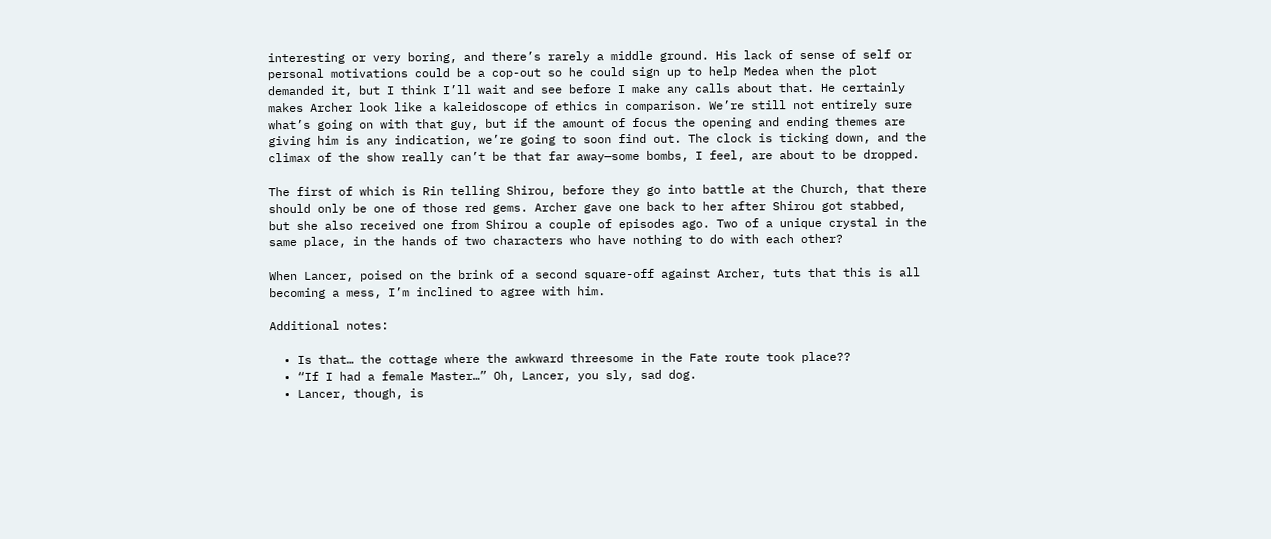interesting or very boring, and there’s rarely a middle ground. His lack of sense of self or personal motivations could be a cop-out so he could sign up to help Medea when the plot demanded it, but I think I’ll wait and see before I make any calls about that. He certainly makes Archer look like a kaleidoscope of ethics in comparison. We’re still not entirely sure what’s going on with that guy, but if the amount of focus the opening and ending themes are giving him is any indication, we’re going to soon find out. The clock is ticking down, and the climax of the show really can’t be that far away—some bombs, I feel, are about to be dropped.

The first of which is Rin telling Shirou, before they go into battle at the Church, that there should only be one of those red gems. Archer gave one back to her after Shirou got stabbed, but she also received one from Shirou a couple of episodes ago. Two of a unique crystal in the same place, in the hands of two characters who have nothing to do with each other?

When Lancer, poised on the brink of a second square-off against Archer, tuts that this is all becoming a mess, I’m inclined to agree with him.

Additional notes:

  • Is that… the cottage where the awkward threesome in the Fate route took place??
  • “If I had a female Master…” Oh, Lancer, you sly, sad dog.
  • Lancer, though, is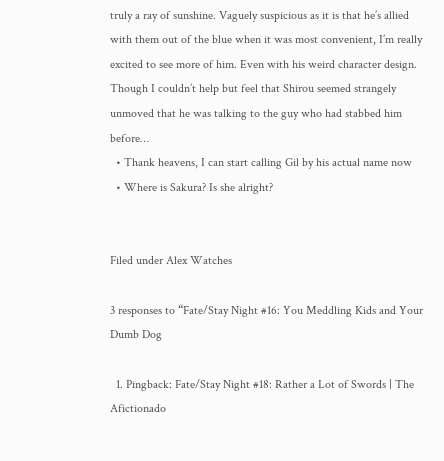truly a ray of sunshine. Vaguely suspicious as it is that he’s allied with them out of the blue when it was most convenient, I’m really excited to see more of him. Even with his weird character design. Though I couldn’t help but feel that Shirou seemed strangely unmoved that he was talking to the guy who had stabbed him before…
  • Thank heavens, I can start calling Gil by his actual name now
  • Where is Sakura? Is she alright?


Filed under Alex Watches

3 responses to “Fate/Stay Night #16: You Meddling Kids and Your Dumb Dog

  1. Pingback: Fate/Stay Night #18: Rather a Lot of Swords | The Afictionado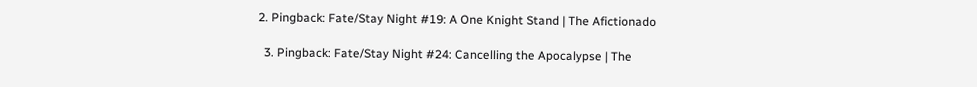2. Pingback: Fate/Stay Night #19: A One Knight Stand | The Afictionado

  3. Pingback: Fate/Stay Night #24: Cancelling the Apocalypse | The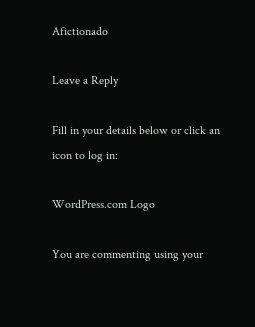Afictionado

Leave a Reply

Fill in your details below or click an icon to log in:

WordPress.com Logo

You are commenting using your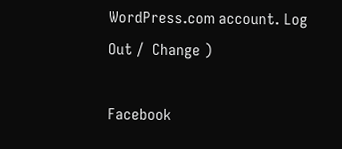WordPress.com account. Log Out /  Change )

Facebook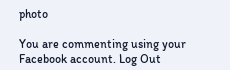photo

You are commenting using your Facebook account. Log Out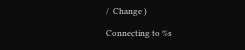/  Change )

Connecting to %s